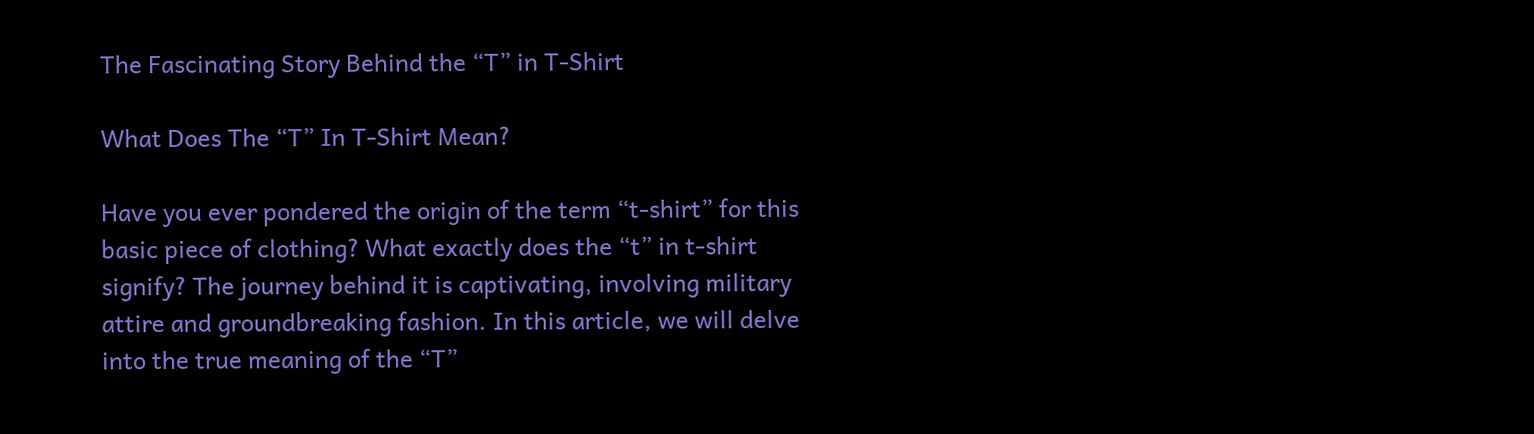The Fascinating Story Behind the “T” in T-Shirt

What Does The “T” In T-Shirt Mean?

Have you ever pondered the origin of the term “t-shirt” for this basic piece of clothing? What exactly does the “t” in t-shirt signify? The journey behind it is captivating, involving military attire and groundbreaking fashion. In this article, we will delve into the true meaning of the “T”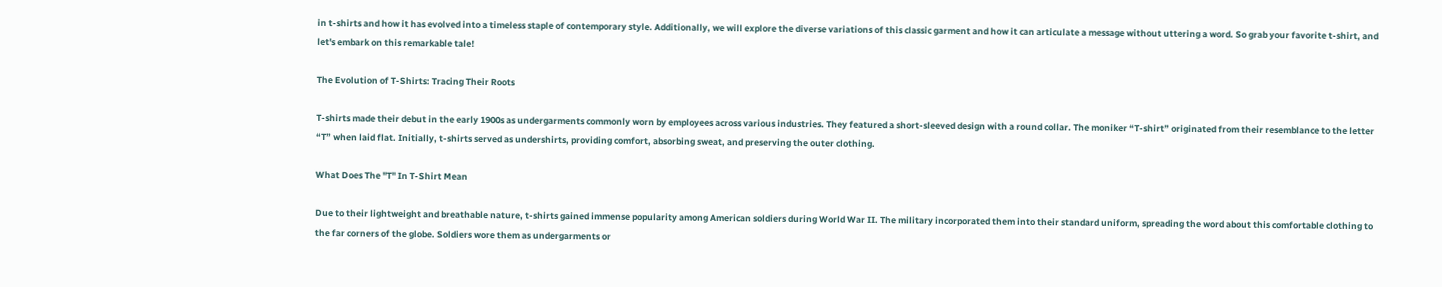in t-shirts and how it has evolved into a timeless staple of contemporary style. Additionally, we will explore the diverse variations of this classic garment and how it can articulate a message without uttering a word. So grab your favorite t-shirt, and let's embark on this remarkable tale!

The Evolution of T-Shirts: Tracing Their Roots

T-shirts made their debut in the early 1900s as undergarments commonly worn by employees across various industries. They featured a short-sleeved design with a round collar. The moniker “T-shirt” originated from their resemblance to the letter “T” when laid flat. Initially, t-shirts served as undershirts, providing comfort, absorbing sweat, and preserving the outer clothing.

What Does The "T" In T-Shirt Mean

Due to their lightweight and breathable nature, t-shirts gained immense popularity among American soldiers during World War II. The military incorporated them into their standard uniform, spreading the word about this comfortable clothing to the far corners of the globe. Soldiers wore them as undergarments or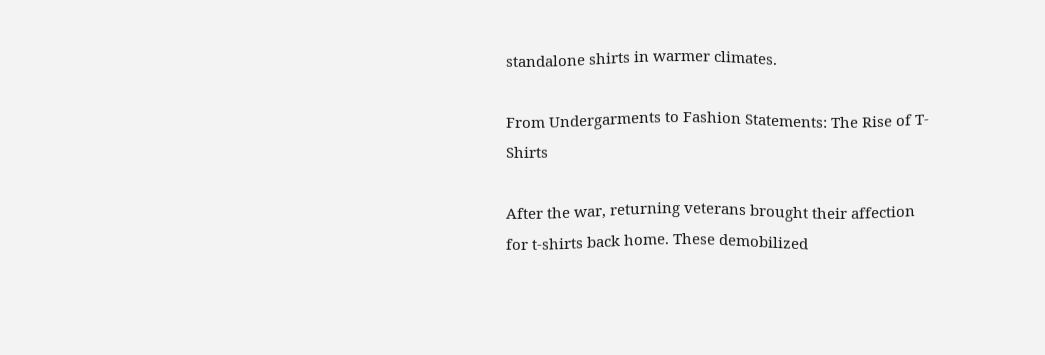standalone shirts in warmer climates.

From Undergarments to Fashion Statements: The Rise of T-Shirts

After the war, returning veterans brought their affection for t-shirts back home. These demobilized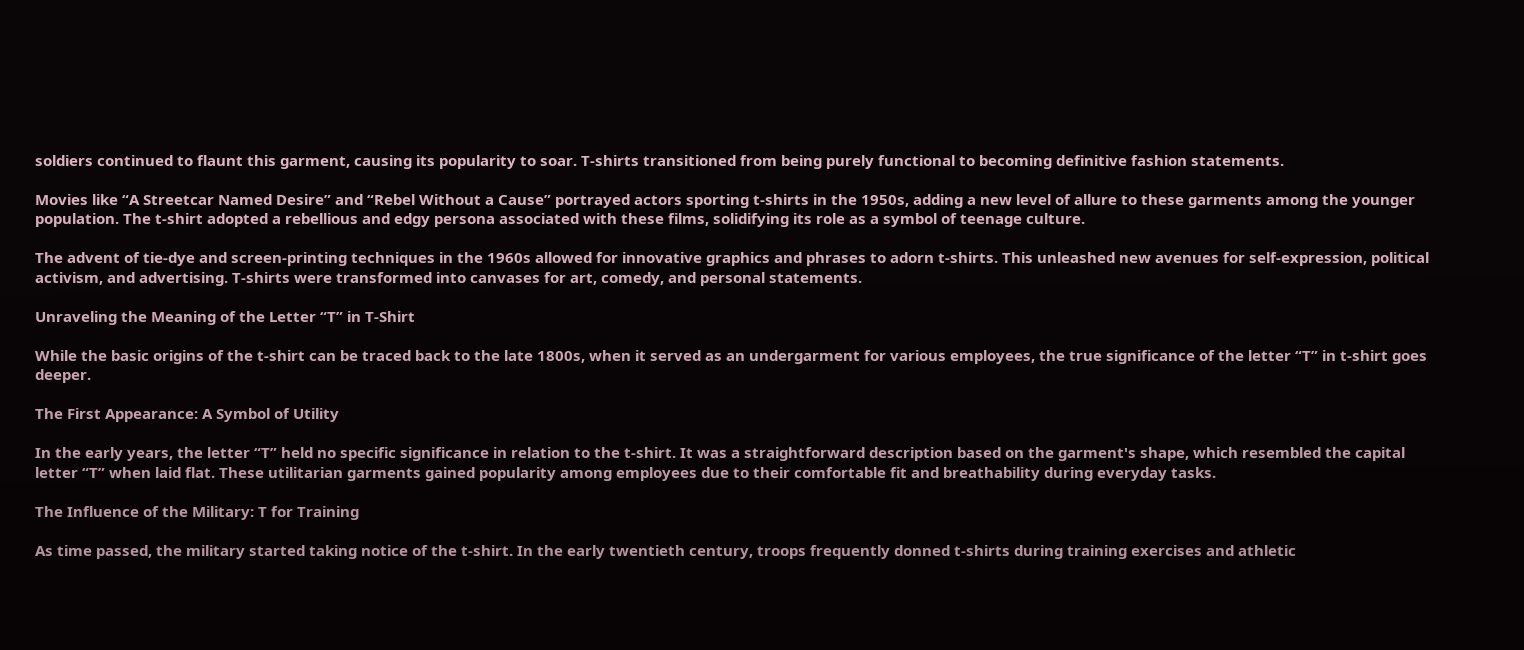soldiers continued to flaunt this garment, causing its popularity to soar. T-shirts transitioned from being purely functional to becoming definitive fashion statements.

Movies like “A Streetcar Named Desire” and “Rebel Without a Cause” portrayed actors sporting t-shirts in the 1950s, adding a new level of allure to these garments among the younger population. The t-shirt adopted a rebellious and edgy persona associated with these films, solidifying its role as a symbol of teenage culture.

The advent of tie-dye and screen-printing techniques in the 1960s allowed for innovative graphics and phrases to adorn t-shirts. This unleashed new avenues for self-expression, political activism, and advertising. T-shirts were transformed into canvases for art, comedy, and personal statements.

Unraveling the Meaning of the Letter “T” in T-Shirt

While the basic origins of the t-shirt can be traced back to the late 1800s, when it served as an undergarment for various employees, the true significance of the letter “T” in t-shirt goes deeper.

The First Appearance: A Symbol of Utility

In the early years, the letter “T” held no specific significance in relation to the t-shirt. It was a straightforward description based on the garment's shape, which resembled the capital letter “T” when laid flat. These utilitarian garments gained popularity among employees due to their comfortable fit and breathability during everyday tasks.

The Influence of the Military: T for Training

As time passed, the military started taking notice of the t-shirt. In the early twentieth century, troops frequently donned t-shirts during training exercises and athletic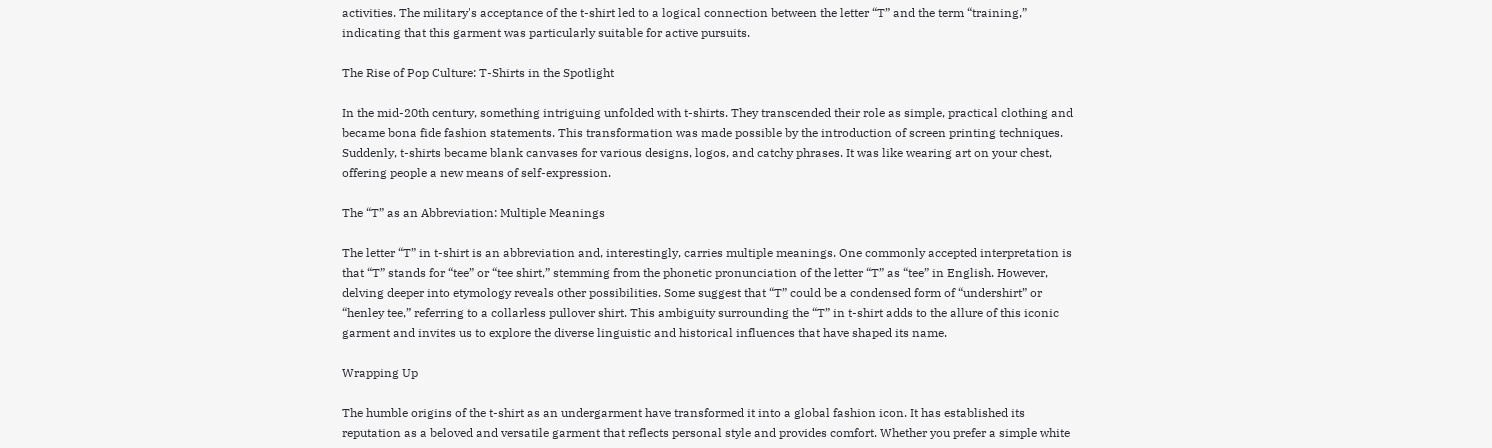activities. The military's acceptance of the t-shirt led to a logical connection between the letter “T” and the term “training,” indicating that this garment was particularly suitable for active pursuits.

The Rise of Pop Culture: T-Shirts in the Spotlight

In the mid-20th century, something intriguing unfolded with t-shirts. They transcended their role as simple, practical clothing and became bona fide fashion statements. This transformation was made possible by the introduction of screen printing techniques. Suddenly, t-shirts became blank canvases for various designs, logos, and catchy phrases. It was like wearing art on your chest, offering people a new means of self-expression.

The “T” as an Abbreviation: Multiple Meanings

The letter “T” in t-shirt is an abbreviation and, interestingly, carries multiple meanings. One commonly accepted interpretation is that “T” stands for “tee” or “tee shirt,” stemming from the phonetic pronunciation of the letter “T” as “tee” in English. However, delving deeper into etymology reveals other possibilities. Some suggest that “T” could be a condensed form of “undershirt” or “henley tee,” referring to a collarless pullover shirt. This ambiguity surrounding the “T” in t-shirt adds to the allure of this iconic garment and invites us to explore the diverse linguistic and historical influences that have shaped its name.

Wrapping Up

The humble origins of the t-shirt as an undergarment have transformed it into a global fashion icon. It has established its reputation as a beloved and versatile garment that reflects personal style and provides comfort. Whether you prefer a simple white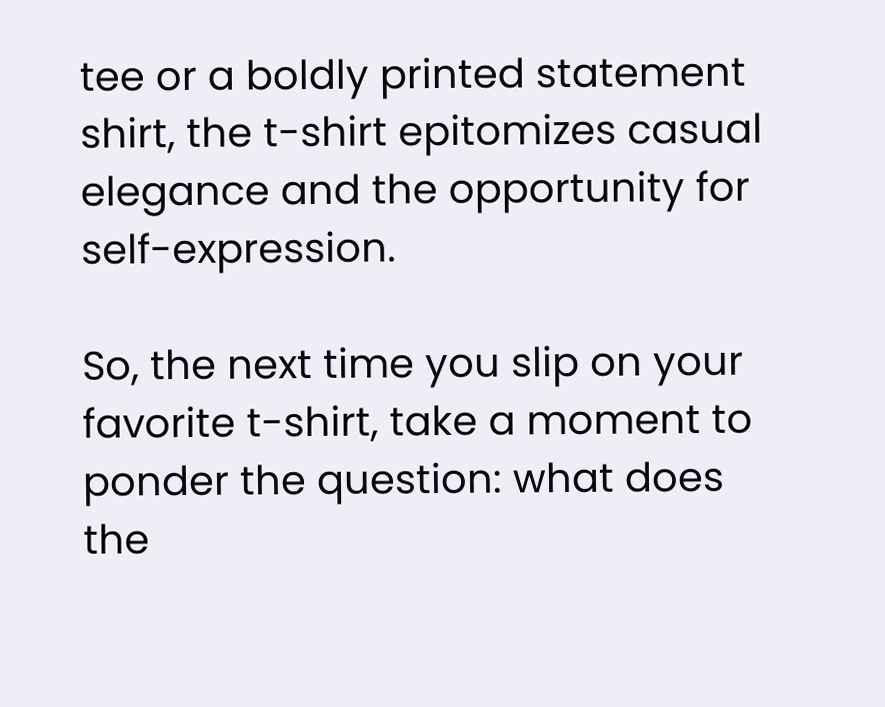tee or a boldly printed statement shirt, the t-shirt epitomizes casual elegance and the opportunity for self-expression.

So, the next time you slip on your favorite t-shirt, take a moment to ponder the question: what does the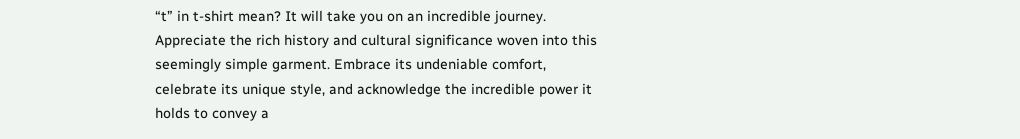“t” in t-shirt mean? It will take you on an incredible journey. Appreciate the rich history and cultural significance woven into this seemingly simple garment. Embrace its undeniable comfort, celebrate its unique style, and acknowledge the incredible power it holds to convey a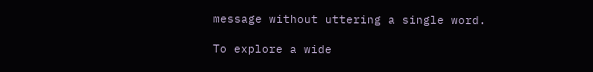message without uttering a single word.

To explore a wide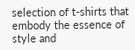selection of t-shirts that embody the essence of style and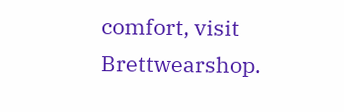comfort, visit Brettwearshop.